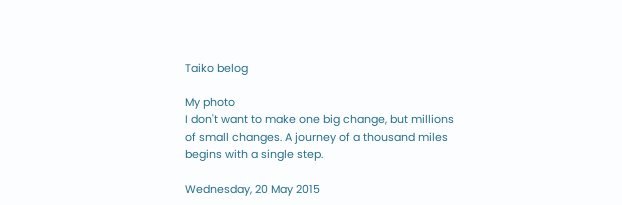Taiko belog

My photo
I don't want to make one big change, but millions of small changes. A journey of a thousand miles begins with a single step.

Wednesday, 20 May 2015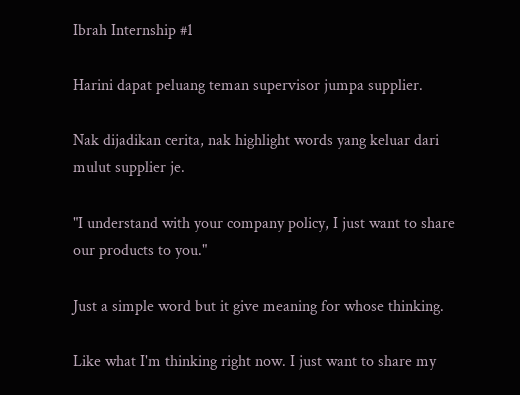Ibrah Internship #1

Harini dapat peluang teman supervisor jumpa supplier.

Nak dijadikan cerita, nak highlight words yang keluar dari mulut supplier je.

"I understand with your company policy, I just want to share our products to you."

Just a simple word but it give meaning for whose thinking.

Like what I'm thinking right now. I just want to share my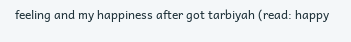feeling and my happiness after got tarbiyah (read: happy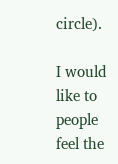circle).

I would like to people feel the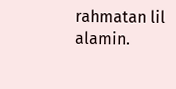rahmatan lil alamin.